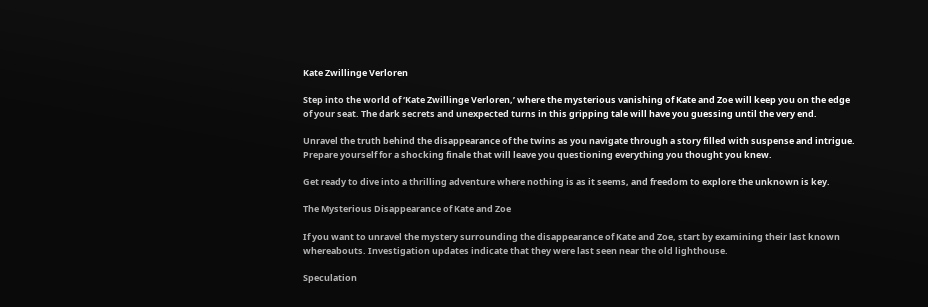Kate Zwillinge Verloren

Step into the world of ‘Kate Zwillinge Verloren,’ where the mysterious vanishing of Kate and Zoe will keep you on the edge of your seat. The dark secrets and unexpected turns in this gripping tale will have you guessing until the very end.

Unravel the truth behind the disappearance of the twins as you navigate through a story filled with suspense and intrigue. Prepare yourself for a shocking finale that will leave you questioning everything you thought you knew.

Get ready to dive into a thrilling adventure where nothing is as it seems, and freedom to explore the unknown is key.

The Mysterious Disappearance of Kate and Zoe

If you want to unravel the mystery surrounding the disappearance of Kate and Zoe, start by examining their last known whereabouts. Investigation updates indicate that they were last seen near the old lighthouse.

Speculation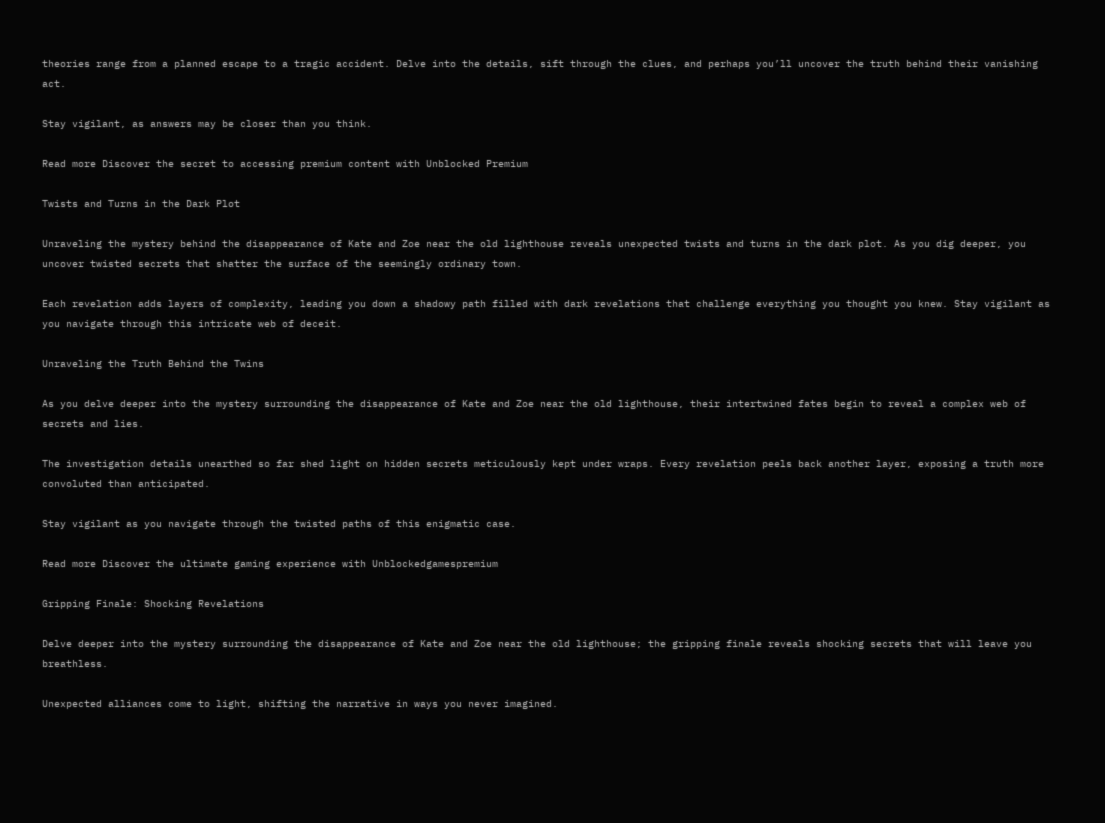theories range from a planned escape to a tragic accident. Delve into the details, sift through the clues, and perhaps you’ll uncover the truth behind their vanishing act.

Stay vigilant, as answers may be closer than you think.

Read more Discover the secret to accessing premium content with Unblocked Premium

Twists and Turns in the Dark Plot

Unraveling the mystery behind the disappearance of Kate and Zoe near the old lighthouse reveals unexpected twists and turns in the dark plot. As you dig deeper, you uncover twisted secrets that shatter the surface of the seemingly ordinary town.

Each revelation adds layers of complexity, leading you down a shadowy path filled with dark revelations that challenge everything you thought you knew. Stay vigilant as you navigate through this intricate web of deceit.

Unraveling the Truth Behind the Twins

As you delve deeper into the mystery surrounding the disappearance of Kate and Zoe near the old lighthouse, their intertwined fates begin to reveal a complex web of secrets and lies.

The investigation details unearthed so far shed light on hidden secrets meticulously kept under wraps. Every revelation peels back another layer, exposing a truth more convoluted than anticipated.

Stay vigilant as you navigate through the twisted paths of this enigmatic case.

Read more Discover the ultimate gaming experience with Unblockedgamespremium

Gripping Finale: Shocking Revelations

Delve deeper into the mystery surrounding the disappearance of Kate and Zoe near the old lighthouse; the gripping finale reveals shocking secrets that will leave you breathless.

Unexpected alliances come to light, shifting the narrative in ways you never imagined.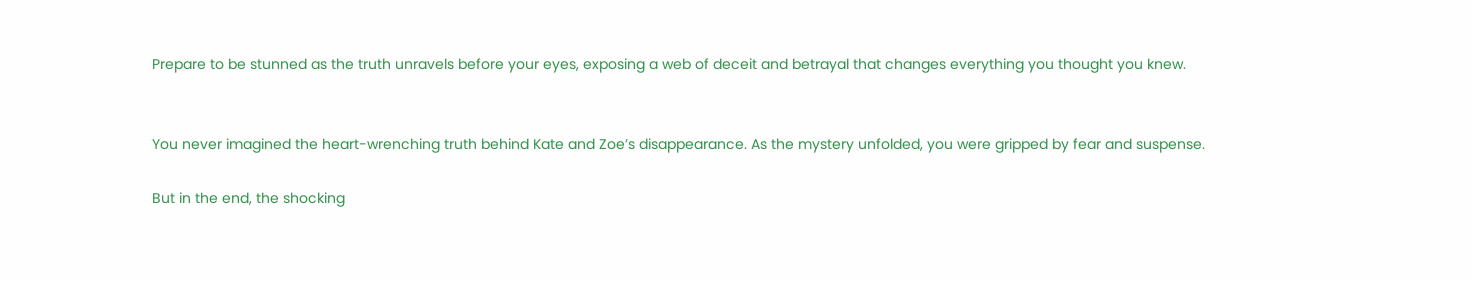Prepare to be stunned as the truth unravels before your eyes, exposing a web of deceit and betrayal that changes everything you thought you knew.


You never imagined the heart-wrenching truth behind Kate and Zoe’s disappearance. As the mystery unfolded, you were gripped by fear and suspense.

But in the end, the shocking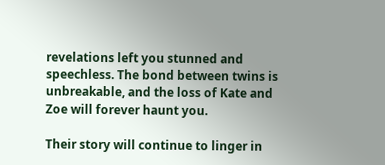revelations left you stunned and speechless. The bond between twins is unbreakable, and the loss of Kate and Zoe will forever haunt you.

Their story will continue to linger in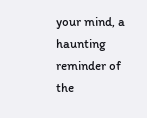your mind, a haunting reminder of the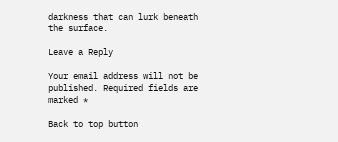darkness that can lurk beneath the surface.

Leave a Reply

Your email address will not be published. Required fields are marked *

Back to top button